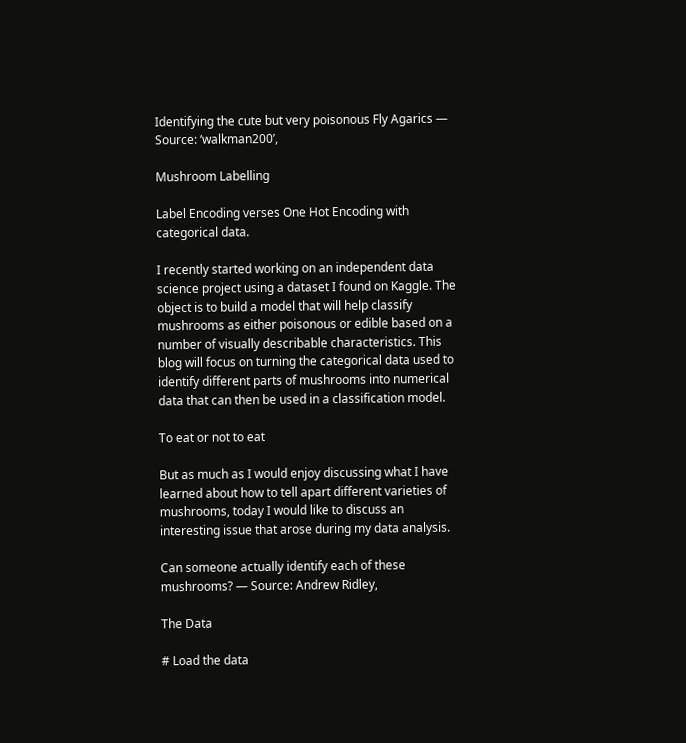Identifying the cute but very poisonous Fly Agarics — Source: ‘walkman200’,

Mushroom Labelling

Label Encoding verses One Hot Encoding with categorical data.

I recently started working on an independent data science project using a dataset I found on Kaggle. The object is to build a model that will help classify mushrooms as either poisonous or edible based on a number of visually describable characteristics. This blog will focus on turning the categorical data used to identify different parts of mushrooms into numerical data that can then be used in a classification model.

To eat or not to eat

But as much as I would enjoy discussing what I have learned about how to tell apart different varieties of mushrooms, today I would like to discuss an interesting issue that arose during my data analysis.

Can someone actually identify each of these mushrooms? — Source: Andrew Ridley,

The Data

# Load the data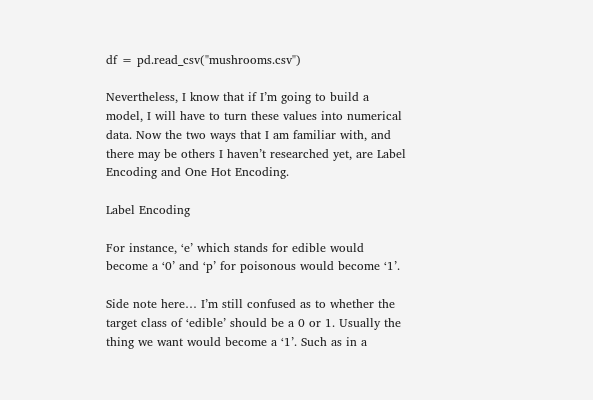df = pd.read_csv("mushrooms.csv")

Nevertheless, I know that if I’m going to build a model, I will have to turn these values into numerical data. Now the two ways that I am familiar with, and there may be others I haven’t researched yet, are Label Encoding and One Hot Encoding.

Label Encoding

For instance, ‘e’ which stands for edible would become a ‘0’ and ‘p’ for poisonous would become ‘1’.

Side note here… I’m still confused as to whether the target class of ‘edible’ should be a 0 or 1. Usually the thing we want would become a ‘1’. Such as in a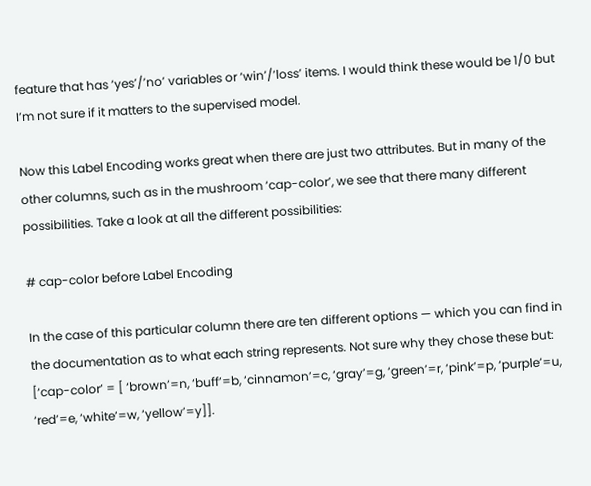feature that has ‘yes’/’no’ variables or ‘win’/’loss’ items. I would think these would be 1/0 but I’m not sure if it matters to the supervised model.

Now this Label Encoding works great when there are just two attributes. But in many of the other columns, such as in the mushroom ‘cap-color’, we see that there many different possibilities. Take a look at all the different possibilities:

# cap-color before Label Encoding

In the case of this particular column there are ten different options — which you can find in the documentation as to what each string represents. Not sure why they chose these but: [‘cap-color’ = [ ‘brown’=n, ‘buff’=b, ‘cinnamon’=c, ‘gray’=g, ‘green’=r, ‘pink’=p, ‘purple’=u, ‘red’=e, ‘white’=w, ‘yellow’=y]].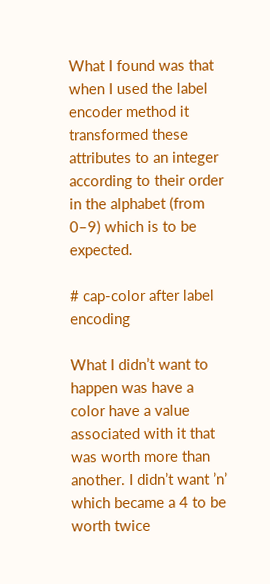What I found was that when I used the label encoder method it transformed these attributes to an integer according to their order in the alphabet (from 0–9) which is to be expected.

# cap-color after label encoding

What I didn’t want to happen was have a color have a value associated with it that was worth more than another. I didn’t want ’n’ which became a 4 to be worth twice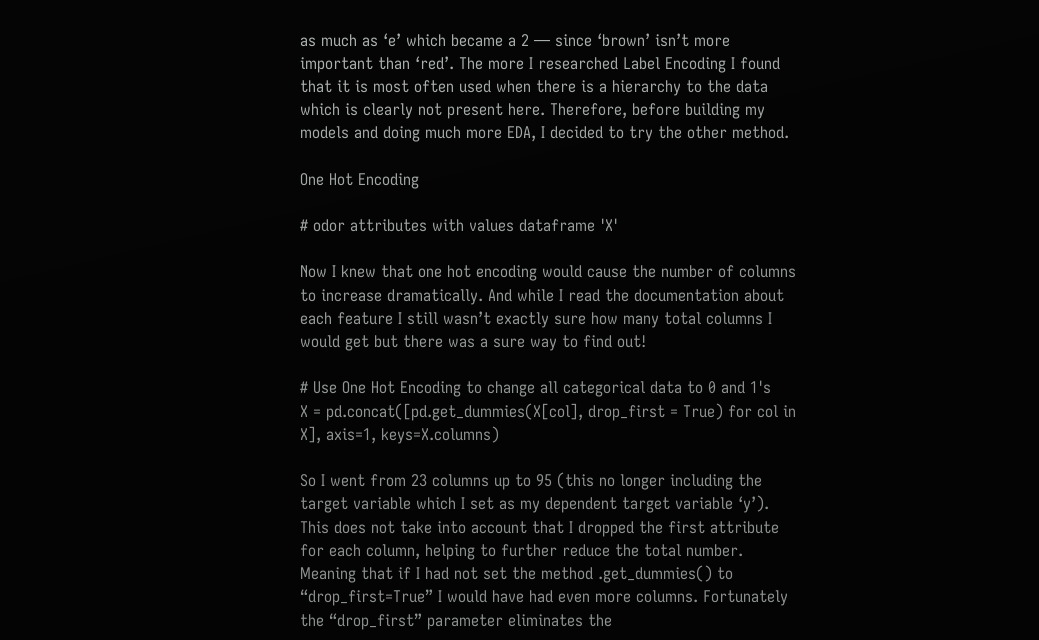as much as ‘e’ which became a 2 — since ‘brown’ isn’t more important than ‘red’. The more I researched Label Encoding I found that it is most often used when there is a hierarchy to the data which is clearly not present here. Therefore, before building my models and doing much more EDA, I decided to try the other method.

One Hot Encoding

# odor attributes with values dataframe 'X'

Now I knew that one hot encoding would cause the number of columns to increase dramatically. And while I read the documentation about each feature I still wasn’t exactly sure how many total columns I would get but there was a sure way to find out!

# Use One Hot Encoding to change all categorical data to 0 and 1's
X = pd.concat([pd.get_dummies(X[col], drop_first = True) for col in X], axis=1, keys=X.columns)

So I went from 23 columns up to 95 (this no longer including the target variable which I set as my dependent target variable ‘y’). This does not take into account that I dropped the first attribute for each column, helping to further reduce the total number. Meaning that if I had not set the method .get_dummies() to “drop_first=True” I would have had even more columns. Fortunately the “drop_first” parameter eliminates the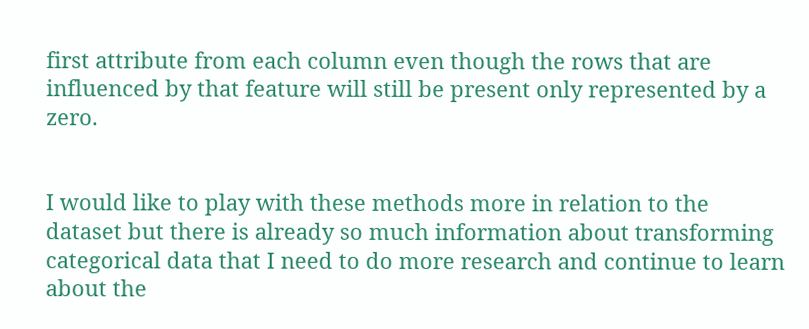first attribute from each column even though the rows that are influenced by that feature will still be present only represented by a zero.


I would like to play with these methods more in relation to the dataset but there is already so much information about transforming categorical data that I need to do more research and continue to learn about the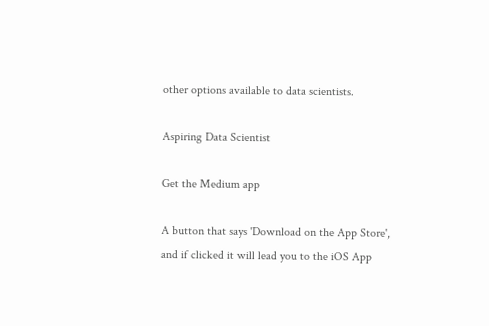other options available to data scientists.

Aspiring Data Scientist

Get the Medium app

A button that says 'Download on the App Store', and if clicked it will lead you to the iOS App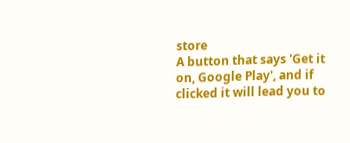store
A button that says 'Get it on, Google Play', and if clicked it will lead you to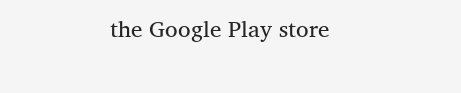the Google Play store